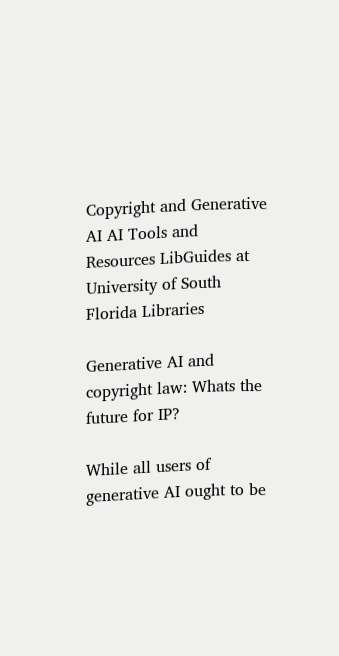Copyright and Generative AI AI Tools and Resources LibGuides at University of South Florida Libraries

Generative AI and copyright law: Whats the future for IP?

While all users of generative AI ought to be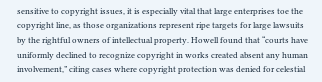sensitive to copyright issues, it is especially vital that large enterprises toe the copyright line, as those organizations represent ripe targets for large lawsuits by the rightful owners of intellectual property. Howell found that “courts have uniformly declined to recognize copyright in works created absent any human involvement,” citing cases where copyright protection was denied for celestial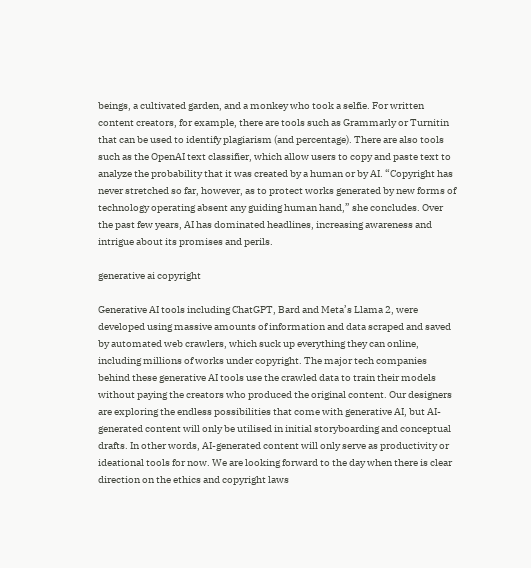beings, a cultivated garden, and a monkey who took a selfie. For written content creators, for example, there are tools such as Grammarly or Turnitin that can be used to identify plagiarism (and percentage). There are also tools such as the OpenAI text classifier, which allow users to copy and paste text to analyze the probability that it was created by a human or by AI. “Copyright has never stretched so far, however, as to protect works generated by new forms of technology operating absent any guiding human hand,” she concludes. Over the past few years, AI has dominated headlines, increasing awareness and intrigue about its promises and perils.

generative ai copyright

Generative AI tools including ChatGPT, Bard and Meta’s Llama 2, were developed using massive amounts of information and data scraped and saved by automated web crawlers, which suck up everything they can online, including millions of works under copyright. The major tech companies behind these generative AI tools use the crawled data to train their models without paying the creators who produced the original content. Our designers are exploring the endless possibilities that come with generative AI, but AI-generated content will only be utilised in initial storyboarding and conceptual drafts. In other words, AI-generated content will only serve as productivity or ideational tools for now. We are looking forward to the day when there is clear direction on the ethics and copyright laws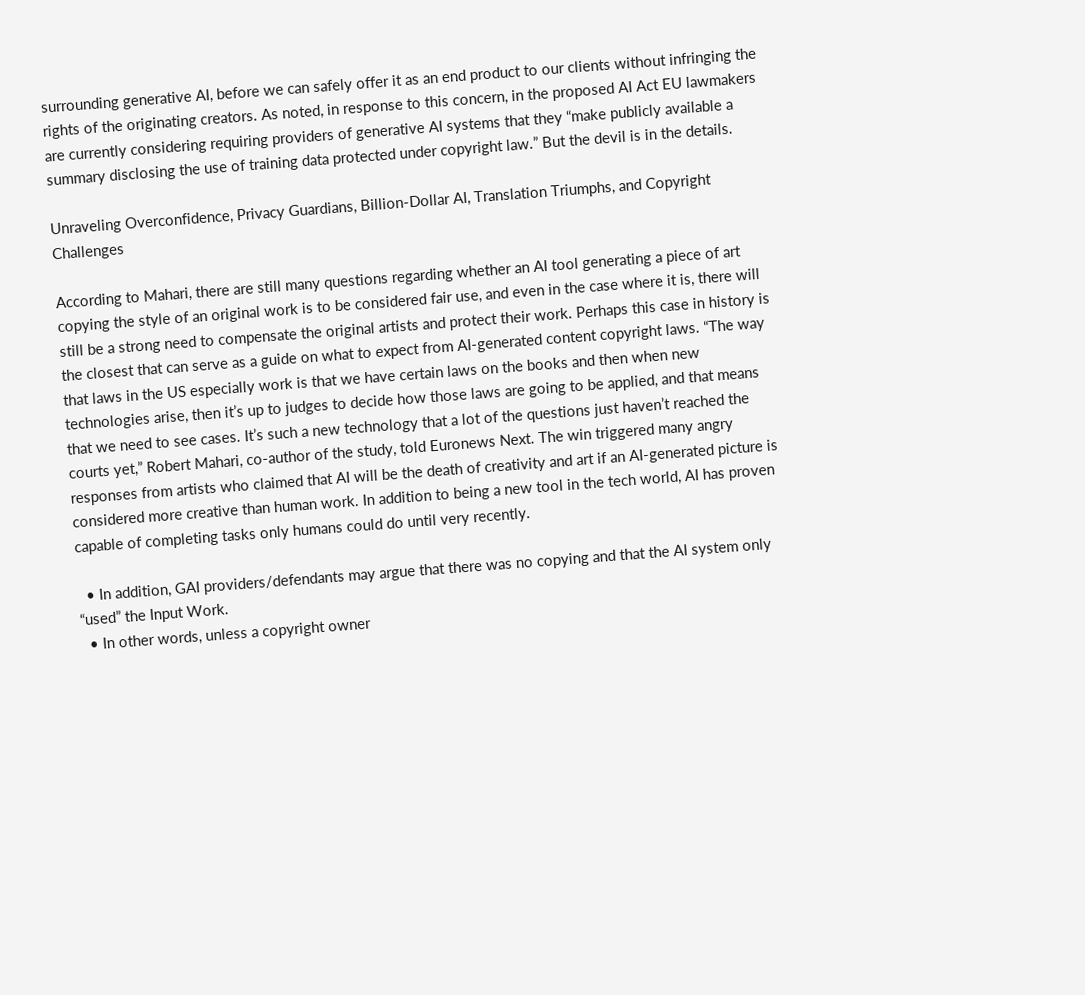surrounding generative AI, before we can safely offer it as an end product to our clients without infringing the rights of the originating creators. As noted, in response to this concern, in the proposed AI Act EU lawmakers are currently considering requiring providers of generative AI systems that they “make publicly available a summary disclosing the use of training data protected under copyright law.” But the devil is in the details.

Unraveling Overconfidence, Privacy Guardians, Billion-Dollar AI, Translation Triumphs, and Copyright Challenges

According to Mahari, there are still many questions regarding whether an AI tool generating a piece of art copying the style of an original work is to be considered fair use, and even in the case where it is, there will still be a strong need to compensate the original artists and protect their work. Perhaps this case in history is the closest that can serve as a guide on what to expect from AI-generated content copyright laws. “The way that laws in the US especially work is that we have certain laws on the books and then when new technologies arise, then it’s up to judges to decide how those laws are going to be applied, and that means that we need to see cases. It’s such a new technology that a lot of the questions just haven’t reached the courts yet,” Robert Mahari, co-author of the study, told Euronews Next. The win triggered many angry responses from artists who claimed that AI will be the death of creativity and art if an AI-generated picture is considered more creative than human work. In addition to being a new tool in the tech world, AI has proven capable of completing tasks only humans could do until very recently.

  • In addition, GAI providers/defendants may argue that there was no copying and that the AI system only “used” the Input Work.
  • In other words, unless a copyright owner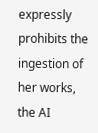expressly prohibits the ingestion of her works, the AI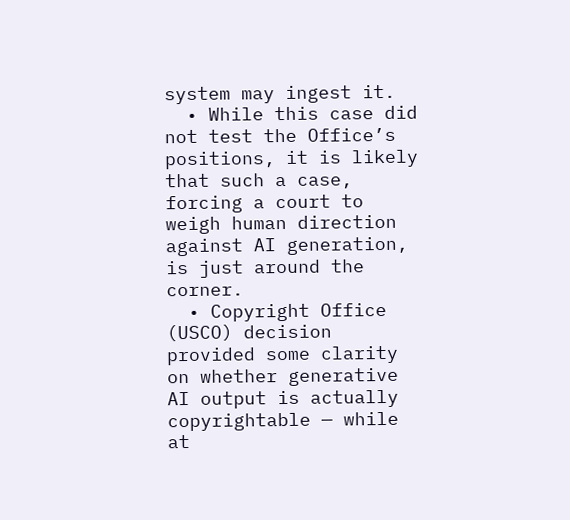system may ingest it.
  • While this case did not test the Office’s positions, it is likely that such a case, forcing a court to weigh human direction against AI generation, is just around the corner.
  • Copyright Office (USCO) decision provided some clarity on whether generative AI output is actually copyrightable — while at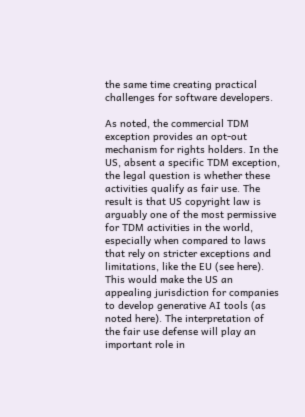the same time creating practical challenges for software developers.

As noted, the commercial TDM exception provides an opt-out mechanism for rights holders. In the US, absent a specific TDM exception, the legal question is whether these activities qualify as fair use. The result is that US copyright law is arguably one of the most permissive for TDM activities in the world, especially when compared to laws that rely on stricter exceptions and limitations, like the EU (see here). This would make the US an appealing jurisdiction for companies to develop generative AI tools (as noted here). The interpretation of the fair use defense will play an important role in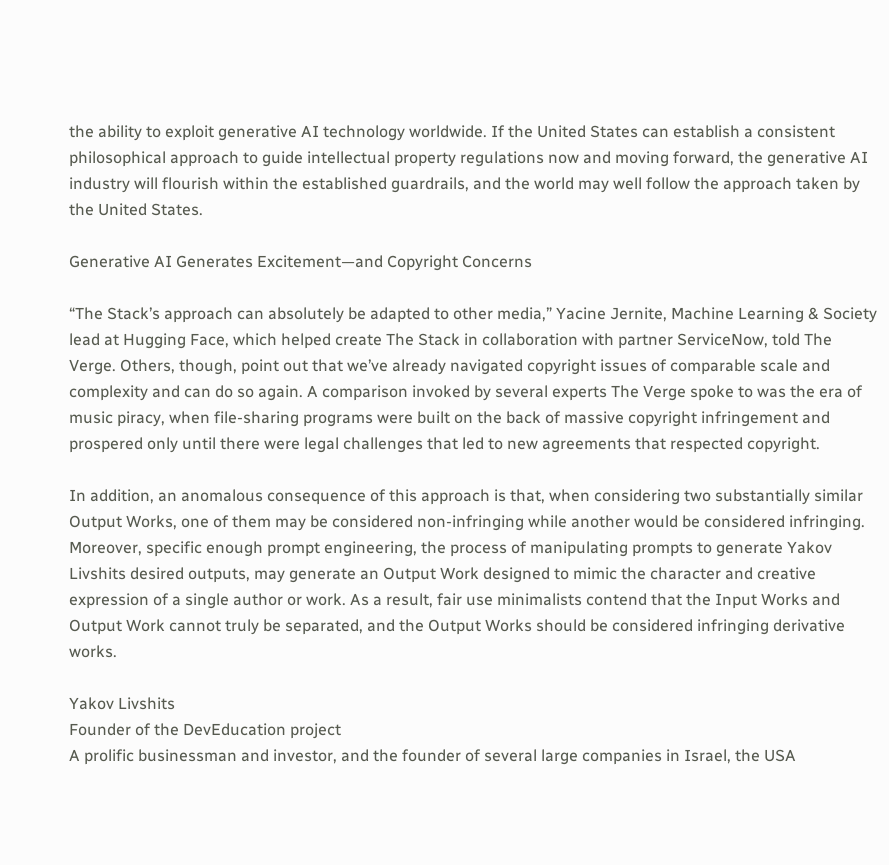the ability to exploit generative AI technology worldwide. If the United States can establish a consistent philosophical approach to guide intellectual property regulations now and moving forward, the generative AI industry will flourish within the established guardrails, and the world may well follow the approach taken by the United States.

Generative AI Generates Excitement—and Copyright Concerns

“The Stack’s approach can absolutely be adapted to other media,” Yacine Jernite, Machine Learning & Society lead at Hugging Face, which helped create The Stack in collaboration with partner ServiceNow, told The Verge. Others, though, point out that we’ve already navigated copyright issues of comparable scale and complexity and can do so again. A comparison invoked by several experts The Verge spoke to was the era of music piracy, when file-sharing programs were built on the back of massive copyright infringement and prospered only until there were legal challenges that led to new agreements that respected copyright.

In addition, an anomalous consequence of this approach is that, when considering two substantially similar Output Works, one of them may be considered non-infringing while another would be considered infringing. Moreover, specific enough prompt engineering, the process of manipulating prompts to generate Yakov Livshits desired outputs, may generate an Output Work designed to mimic the character and creative expression of a single author or work. As a result, fair use minimalists contend that the Input Works and Output Work cannot truly be separated, and the Output Works should be considered infringing derivative works.

Yakov Livshits
Founder of the DevEducation project
A prolific businessman and investor, and the founder of several large companies in Israel, the USA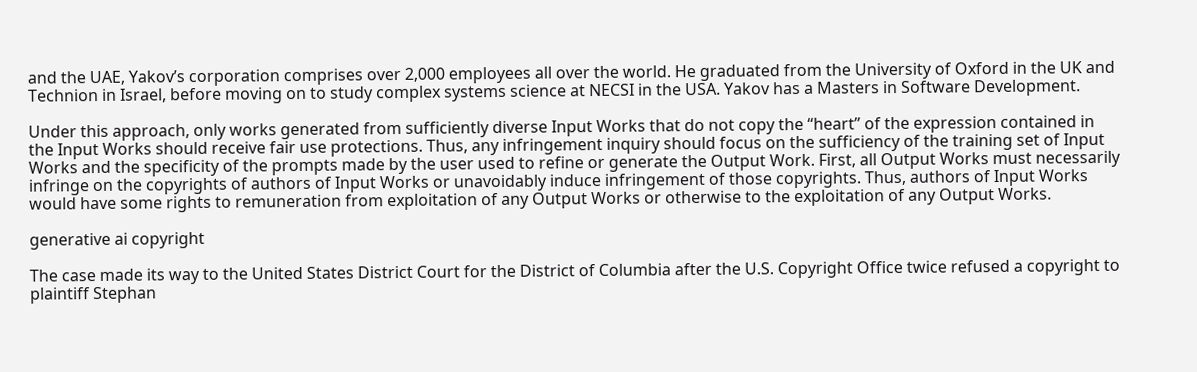and the UAE, Yakov’s corporation comprises over 2,000 employees all over the world. He graduated from the University of Oxford in the UK and Technion in Israel, before moving on to study complex systems science at NECSI in the USA. Yakov has a Masters in Software Development.

Under this approach, only works generated from sufficiently diverse Input Works that do not copy the “heart” of the expression contained in the Input Works should receive fair use protections. Thus, any infringement inquiry should focus on the sufficiency of the training set of Input Works and the specificity of the prompts made by the user used to refine or generate the Output Work. First, all Output Works must necessarily infringe on the copyrights of authors of Input Works or unavoidably induce infringement of those copyrights. Thus, authors of Input Works would have some rights to remuneration from exploitation of any Output Works or otherwise to the exploitation of any Output Works.

generative ai copyright

The case made its way to the United States District Court for the District of Columbia after the U.S. Copyright Office twice refused a copyright to plaintiff Stephan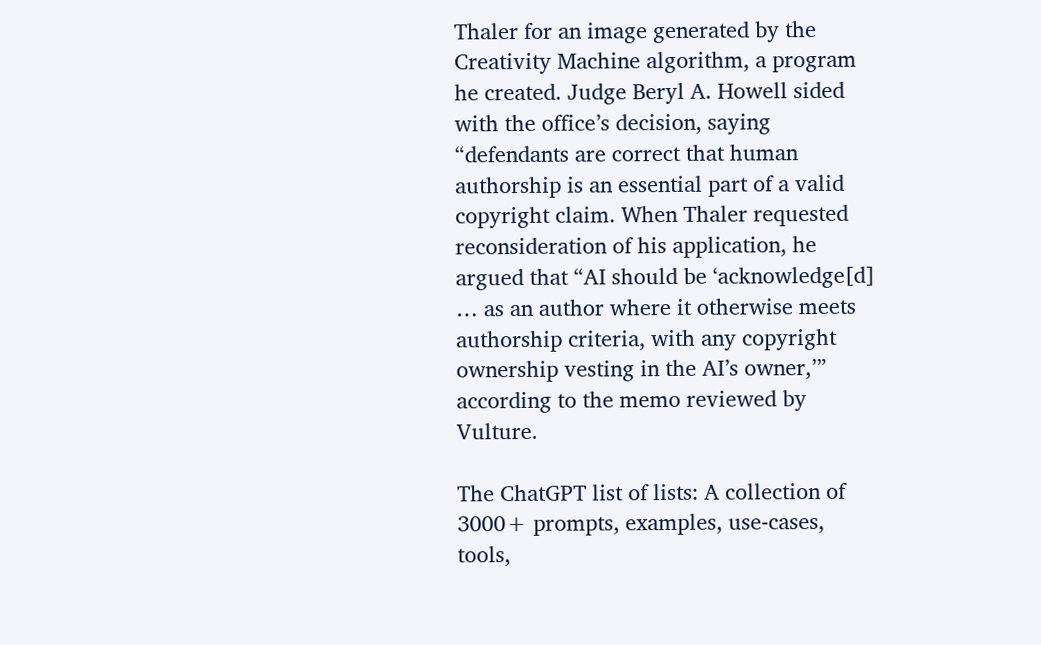Thaler for an image generated by the Creativity Machine algorithm, a program he created. Judge Beryl A. Howell sided with the office’s decision, saying “defendants are correct that human authorship is an essential part of a valid copyright claim. When Thaler requested reconsideration of his application, he argued that “AI should be ‘acknowledge[d] … as an author where it otherwise meets authorship criteria, with any copyright ownership vesting in the AI’s owner,’” according to the memo reviewed by Vulture.

The ChatGPT list of lists: A collection of 3000+ prompts, examples, use-cases, tools,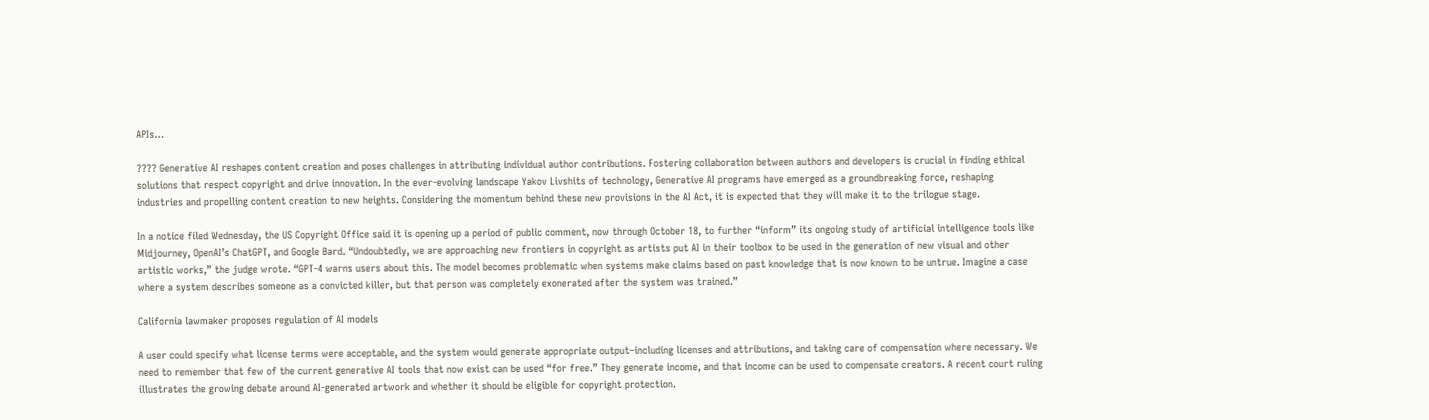APIs…

???? Generative AI reshapes content creation and poses challenges in attributing individual author contributions. Fostering collaboration between authors and developers is crucial in finding ethical solutions that respect copyright and drive innovation. In the ever-evolving landscape Yakov Livshits of technology, Generative AI programs have emerged as a groundbreaking force, reshaping industries and propelling content creation to new heights. Considering the momentum behind these new provisions in the AI Act, it is expected that they will make it to the trilogue stage.

In a notice filed Wednesday, the US Copyright Office said it is opening up a period of public comment, now through October 18, to further “inform” its ongoing study of artificial intelligence tools like Midjourney, OpenAI’s ChatGPT, and Google Bard. “Undoubtedly, we are approaching new frontiers in copyright as artists put AI in their toolbox to be used in the generation of new visual and other artistic works,” the judge wrote. “GPT-4 warns users about this. The model becomes problematic when systems make claims based on past knowledge that is now known to be untrue. Imagine a case where a system describes someone as a convicted killer, but that person was completely exonerated after the system was trained.”

California lawmaker proposes regulation of AI models

A user could specify what license terms were acceptable, and the system would generate appropriate output–including licenses and attributions, and taking care of compensation where necessary. We need to remember that few of the current generative AI tools that now exist can be used “for free.” They generate income, and that income can be used to compensate creators. A recent court ruling illustrates the growing debate around AI-generated artwork and whether it should be eligible for copyright protection.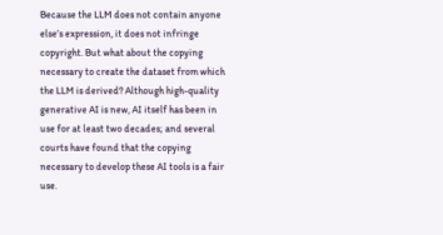Because the LLM does not contain anyone else’s expression, it does not infringe copyright. But what about the copying necessary to create the dataset from which the LLM is derived? Although high-quality generative AI is new, AI itself has been in use for at least two decades; and several courts have found that the copying necessary to develop these AI tools is a fair use.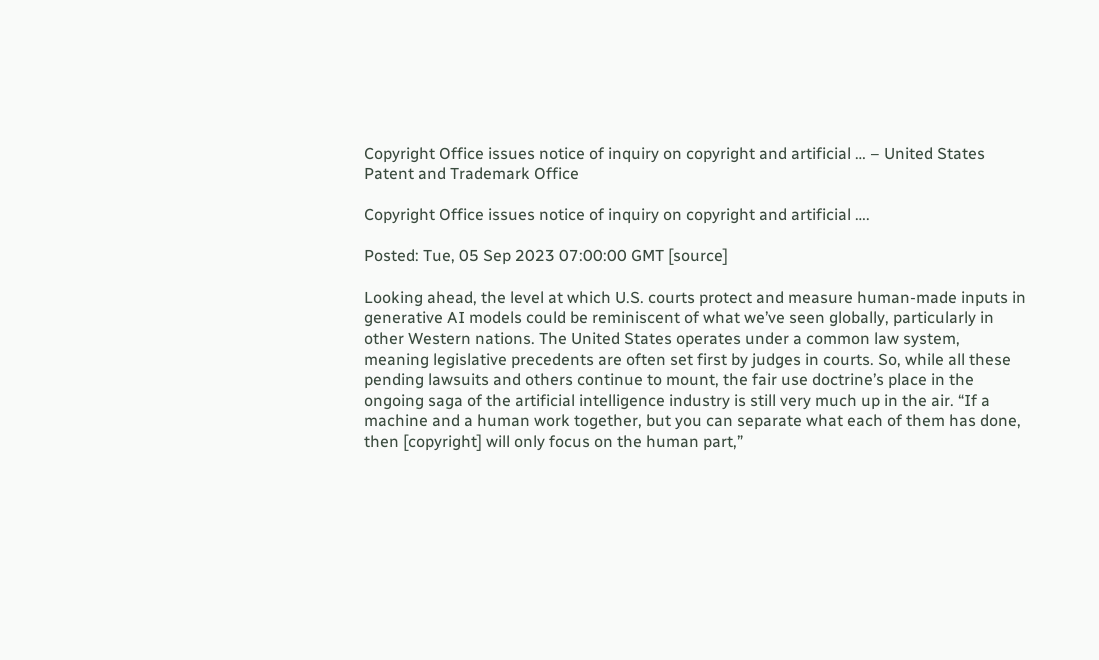Copyright Office issues notice of inquiry on copyright and artificial … – United States Patent and Trademark Office

Copyright Office issues notice of inquiry on copyright and artificial ….

Posted: Tue, 05 Sep 2023 07:00:00 GMT [source]

Looking ahead, the level at which U.S. courts protect and measure human-made inputs in generative AI models could be reminiscent of what we’ve seen globally, particularly in other Western nations. The United States operates under a common law system, meaning legislative precedents are often set first by judges in courts. So, while all these pending lawsuits and others continue to mount, the fair use doctrine’s place in the ongoing saga of the artificial intelligence industry is still very much up in the air. “If a machine and a human work together, but you can separate what each of them has done, then [copyright] will only focus on the human part,”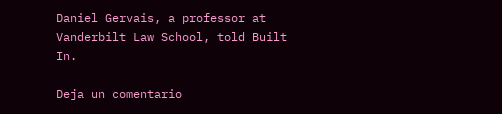Daniel Gervais, a professor at Vanderbilt Law School, told Built In.

Deja un comentario